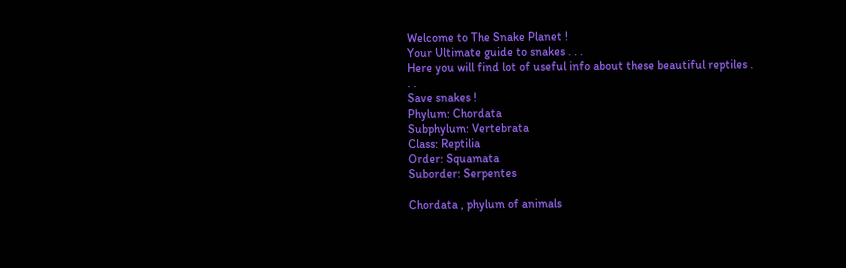Welcome to The Snake Planet !                                                                                       Your Ultimate guide to snakes . . .                                                                                                                            Here you will find lot of useful info about these beautiful reptiles . . .                                                                                                                           Save snakes !
Phylum: Chordata
Subphylum: Vertebrata
Class: Reptilia
Order: Squamata
Suborder: Serpentes

Chordata , phylum of animals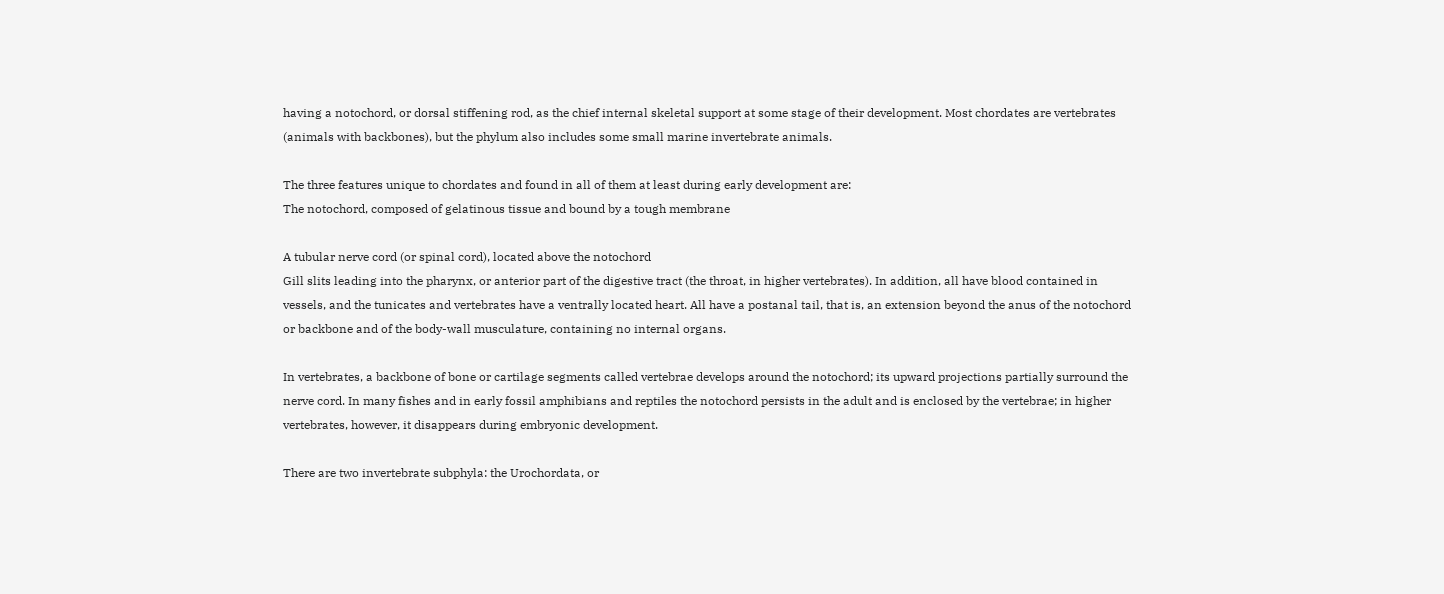having a notochord, or dorsal stiffening rod, as the chief internal skeletal support at some stage of their development. Most chordates are vertebrates (animals with backbones), but the phylum also includes some small marine invertebrate animals.

The three features unique to chordates and found in all of them at least during early development are:
The notochord, composed of gelatinous tissue and bound by a tough membrane

A tubular nerve cord (or spinal cord), located above the notochord
Gill slits leading into the pharynx, or anterior part of the digestive tract (the throat, in higher vertebrates). In addition, all have blood contained in vessels, and the tunicates and vertebrates have a ventrally located heart. All have a postanal tail, that is, an extension beyond the anus of the notochord or backbone and of the body-wall musculature, containing no internal organs.

In vertebrates, a backbone of bone or cartilage segments called vertebrae develops around the notochord; its upward projections partially surround the nerve cord. In many fishes and in early fossil amphibians and reptiles the notochord persists in the adult and is enclosed by the vertebrae; in higher vertebrates, however, it disappears during embryonic development.

There are two invertebrate subphyla: the Urochordata, or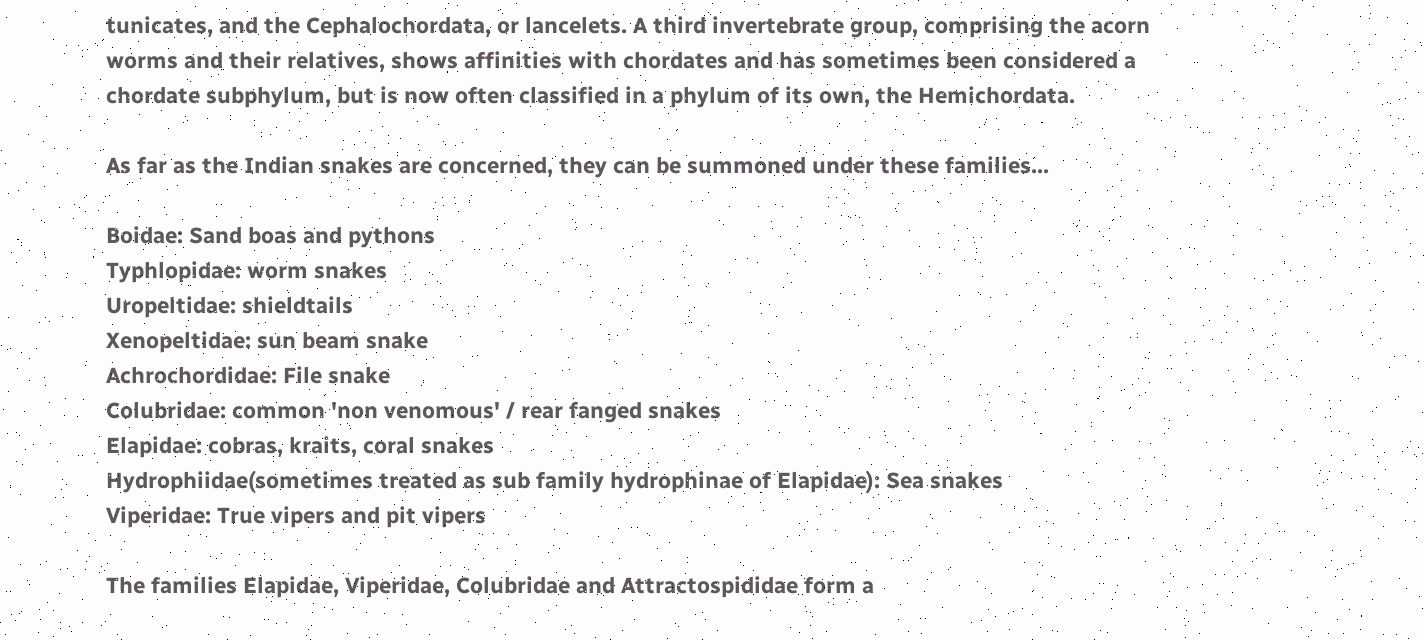tunicates, and the Cephalochordata, or lancelets. A third invertebrate group, comprising the acorn worms and their relatives, shows affinities with chordates and has sometimes been considered a chordate subphylum, but is now often classified in a phylum of its own, the Hemichordata.

As far as the Indian snakes are concerned, they can be summoned under these families...

Boidae: Sand boas and pythons
Typhlopidae: worm snakes
Uropeltidae: shieldtails
Xenopeltidae: sun beam snake
Achrochordidae: File snake
Colubridae: common 'non venomous' / rear fanged snakes
Elapidae: cobras, kraits, coral snakes
Hydrophiidae(sometimes treated as sub family hydrophinae of Elapidae): Sea snakes
Viperidae: True vipers and pit vipers

The families Elapidae, Viperidae, Colubridae and Attractospididae form a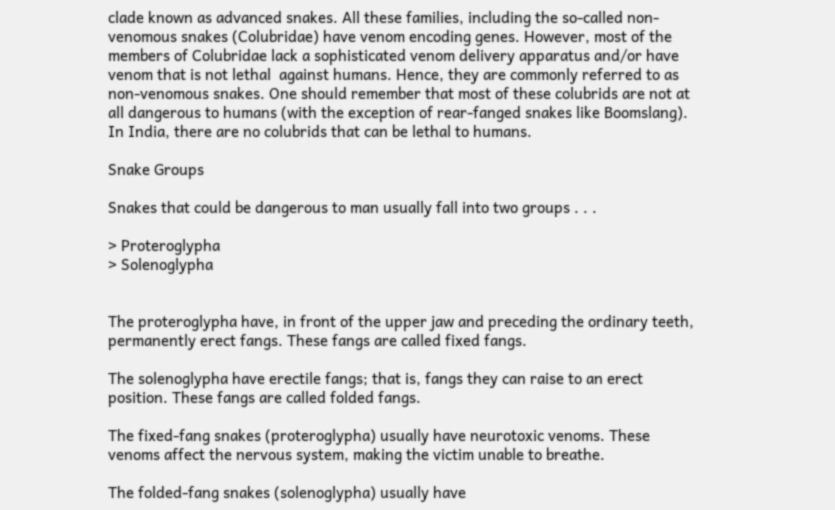clade known as advanced snakes. All these families, including the so-called non-venomous snakes (Colubridae) have venom encoding genes. However, most of the members of Colubridae lack a sophisticated venom delivery apparatus and/or have venom that is not lethal  against humans. Hence, they are commonly referred to as non-venomous snakes. One should remember that most of these colubrids are not at all dangerous to humans (with the exception of rear-fanged snakes like Boomslang). In India, there are no colubrids that can be lethal to humans.

Snake Groups

Snakes that could be dangerous to man usually fall into two groups . . .

> Proteroglypha
> Solenoglypha


The proteroglypha have, in front of the upper jaw and preceding the ordinary teeth, permanently erect fangs. These fangs are called fixed fangs.

The solenoglypha have erectile fangs; that is, fangs they can raise to an erect position. These fangs are called folded fangs.

The fixed-fang snakes (proteroglypha) usually have neurotoxic venoms. These venoms affect the nervous system, making the victim unable to breathe.

The folded-fang snakes (solenoglypha) usually have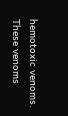hemotoxic venoms. These venoms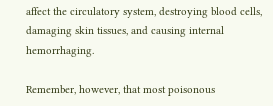affect the circulatory system, destroying blood cells, damaging skin tissues, and causing internal hemorrhaging.

Remember, however, that most poisonous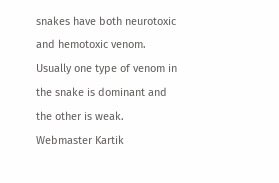snakes have both neurotoxic and hemotoxic venom. Usually one type of venom in the snake is dominant and the other is weak.
Webmaster Kartik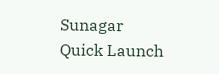Sunagar
Quick Launch